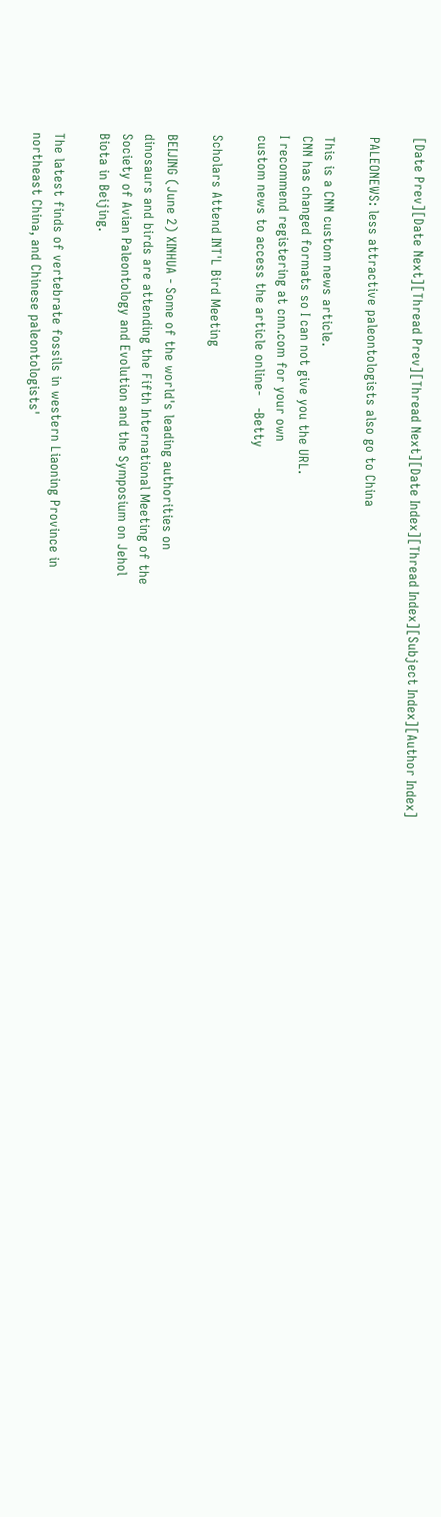[Date Prev][Date Next][Thread Prev][Thread Next][Date Index][Thread Index][Subject Index][Author Index]

PALEONEWS: less attractive paleontologists also go to China

This is a CNN custom news article.
CNN has changed formats so I can not give you the URL.
I recommend registering at cnn.com for your own
custom news to access the article online-   -Betty

Scholars Attend INT'L Bird Meeting

BEIJING (June 2) XINHUA - Some of the world's leading authorities on
dinosaurs and birds are attending the Fifth International Meeting of the
Society of Avian Paleontology and Evolution and the Symposium on Jehol
Biota in Beijing.

The latest finds of vertebrate fossils in western Liaoning Province in
northeast China, and Chinese paleontologists'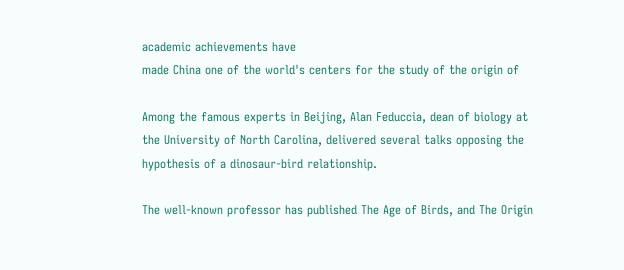academic achievements have
made China one of the world's centers for the study of the origin of

Among the famous experts in Beijing, Alan Feduccia, dean of biology at
the University of North Carolina, delivered several talks opposing the
hypothesis of a dinosaur-bird relationship.

The well-known professor has published The Age of Birds, and The Origin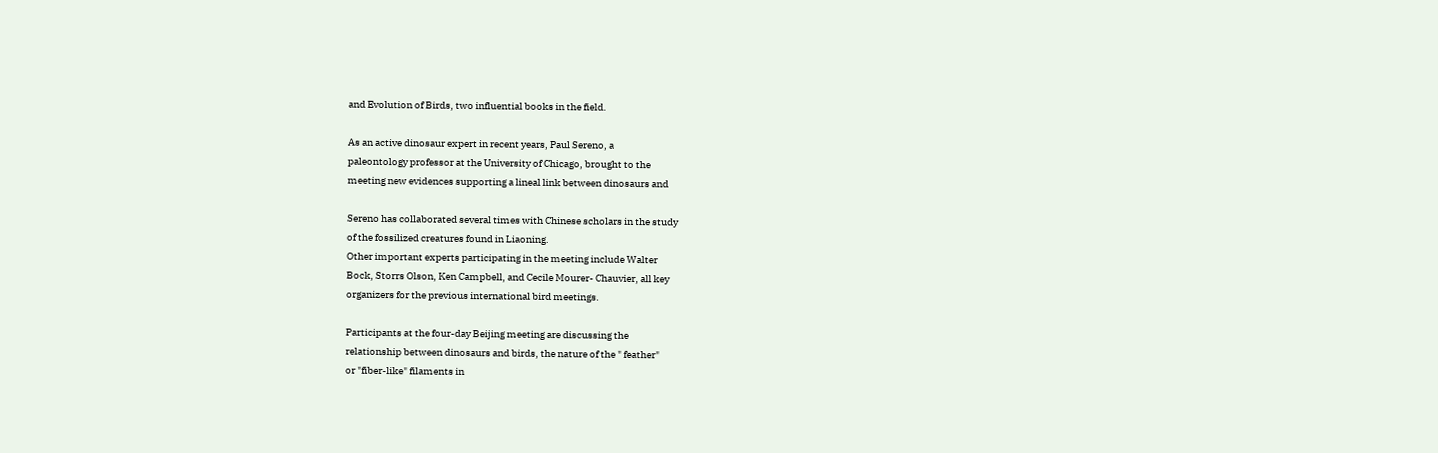and Evolution of Birds, two influential books in the field.

As an active dinosaur expert in recent years, Paul Sereno, a
paleontology professor at the University of Chicago, brought to the
meeting new evidences supporting a lineal link between dinosaurs and

Sereno has collaborated several times with Chinese scholars in the study
of the fossilized creatures found in Liaoning.
Other important experts participating in the meeting include Walter
Bock, Storrs Olson, Ken Campbell, and Cecile Mourer- Chauvier, all key
organizers for the previous international bird meetings.

Participants at the four-day Beijing meeting are discussing the
relationship between dinosaurs and birds, the nature of the " feather"
or "fiber-like" filaments in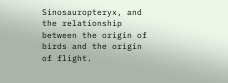Sinosauropteryx, and the relationship
between the origin of birds and the origin of flight.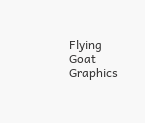Flying Goat Graphics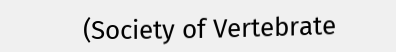(Society of Vertebrate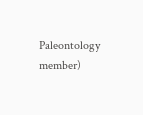Paleontology member)